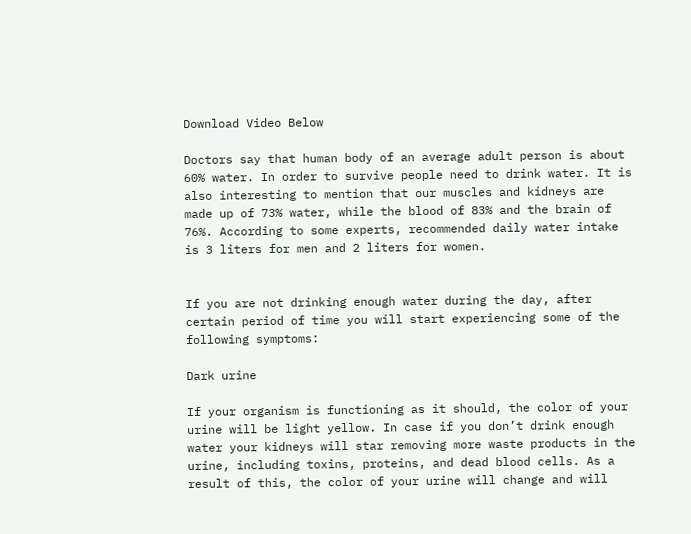Download Video Below

Doctors say that human body of an average adult person is about 60% water. In order to survive people need to drink water. It is also interesting to mention that our muscles and kidneys are made up of 73% water, while the blood of 83% and the brain of 76%. According to some experts, recommended daily water intake is 3 liters for men and 2 liters for women.


If you are not drinking enough water during the day, after certain period of time you will start experiencing some of the following symptoms:

Dark urine

If your organism is functioning as it should, the color of your urine will be light yellow. In case if you don’t drink enough water your kidneys will star removing more waste products in the urine, including toxins, proteins, and dead blood cells. As a result of this, the color of your urine will change and will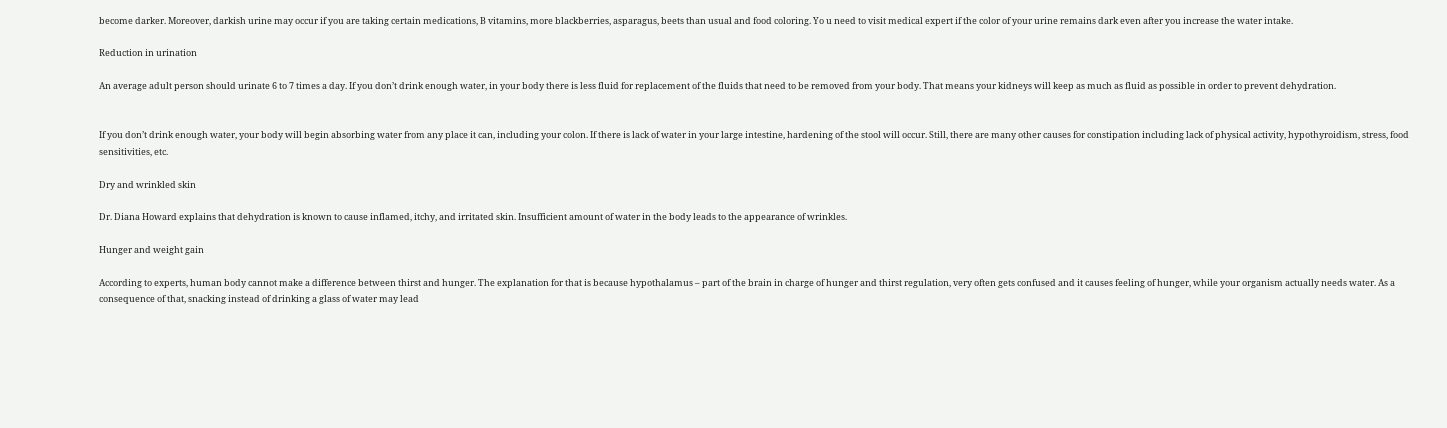become darker. Moreover, darkish urine may occur if you are taking certain medications, B vitamins, more blackberries, asparagus, beets than usual and food coloring. Yo u need to visit medical expert if the color of your urine remains dark even after you increase the water intake.

Reduction in urination

An average adult person should urinate 6 to 7 times a day. If you don’t drink enough water, in your body there is less fluid for replacement of the fluids that need to be removed from your body. That means your kidneys will keep as much as fluid as possible in order to prevent dehydration.


If you don’t drink enough water, your body will begin absorbing water from any place it can, including your colon. If there is lack of water in your large intestine, hardening of the stool will occur. Still, there are many other causes for constipation including lack of physical activity, hypothyroidism, stress, food sensitivities, etc.

Dry and wrinkled skin

Dr. Diana Howard explains that dehydration is known to cause inflamed, itchy, and irritated skin. Insufficient amount of water in the body leads to the appearance of wrinkles.

Hunger and weight gain

According to experts, human body cannot make a difference between thirst and hunger. The explanation for that is because hypothalamus – part of the brain in charge of hunger and thirst regulation, very often gets confused and it causes feeling of hunger, while your organism actually needs water. As a consequence of that, snacking instead of drinking a glass of water may lead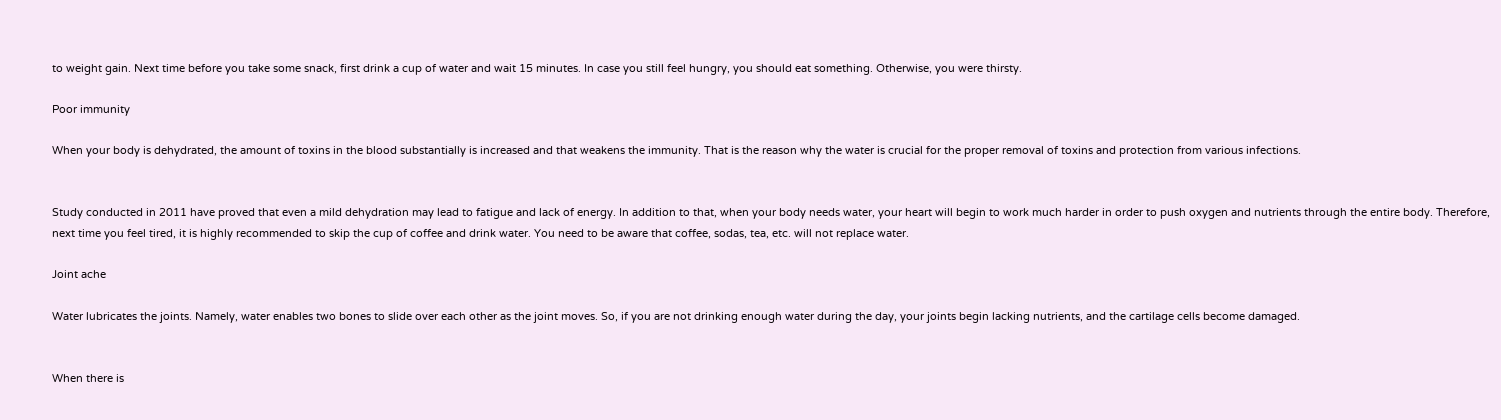to weight gain. Next time before you take some snack, first drink a cup of water and wait 15 minutes. In case you still feel hungry, you should eat something. Otherwise, you were thirsty.

Poor immunity

When your body is dehydrated, the amount of toxins in the blood substantially is increased and that weakens the immunity. That is the reason why the water is crucial for the proper removal of toxins and protection from various infections.


Study conducted in 2011 have proved that even a mild dehydration may lead to fatigue and lack of energy. In addition to that, when your body needs water, your heart will begin to work much harder in order to push oxygen and nutrients through the entire body. Therefore, next time you feel tired, it is highly recommended to skip the cup of coffee and drink water. You need to be aware that coffee, sodas, tea, etc. will not replace water.

Joint ache

Water lubricates the joints. Namely, water enables two bones to slide over each other as the joint moves. So, if you are not drinking enough water during the day, your joints begin lacking nutrients, and the cartilage cells become damaged.


When there is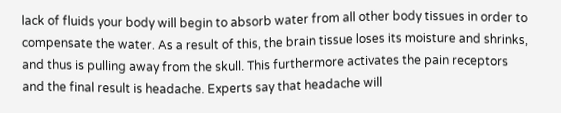lack of fluids your body will begin to absorb water from all other body tissues in order to compensate the water. As a result of this, the brain tissue loses its moisture and shrinks, and thus is pulling away from the skull. This furthermore activates the pain receptors and the final result is headache. Experts say that headache will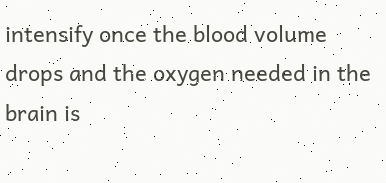intensify once the blood volume drops and the oxygen needed in the brain is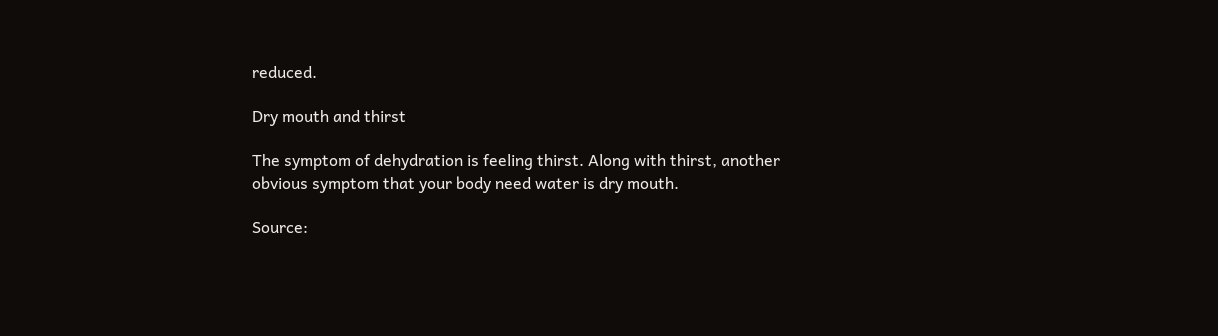reduced.

Dry mouth and thirst

The symptom of dehydration is feeling thirst. Along with thirst, another obvious symptom that your body need water is dry mouth.

Source: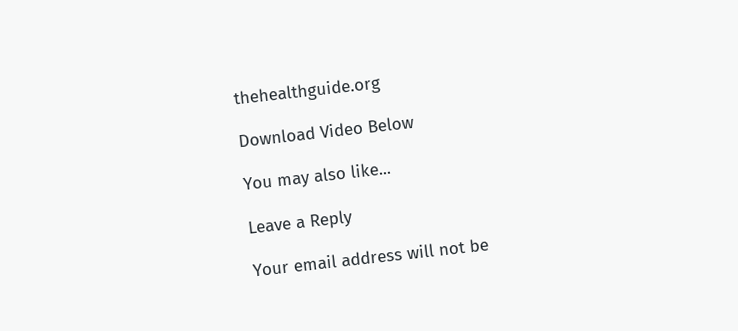thehealthguide.org

Download Video Below

You may also like...

Leave a Reply

Your email address will not be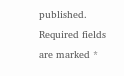published. Required fields are marked *